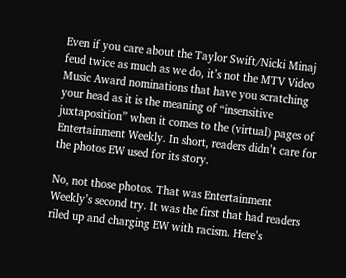Even if you care about the Taylor Swift/Nicki Minaj feud twice as much as we do, it’s not the MTV Video Music Award nominations that have you scratching your head as it is the meaning of “insensitive juxtaposition” when it comes to the (virtual) pages of Entertainment Weekly. In short, readers didn’t care for the photos EW used for its story.

No, not those photos. That was Entertainment Weekly’s second try. It was the first that had readers riled up and charging EW with racism. Here’s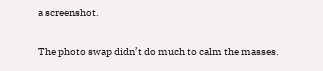a screenshot.

The photo swap didn’t do much to calm the masses.